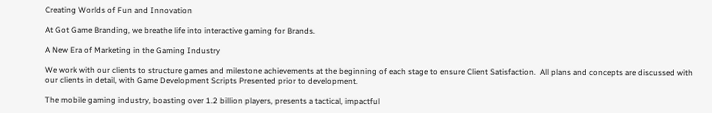Creating Worlds of Fun and Innovation

At Got Game Branding, we breathe life into interactive gaming for Brands.

A New Era of Marketing in the Gaming Industry

We work with our clients to structure games and milestone achievements at the beginning of each stage to ensure Client Satisfaction.  All plans and concepts are discussed with our clients in detail, with Game Development Scripts Presented prior to development.

The mobile gaming industry, boasting over 1.2 billion players, presents a tactical, impactful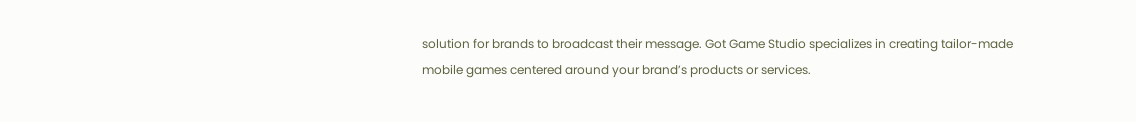solution for brands to broadcast their message. Got Game Studio specializes in creating tailor-made mobile games centered around your brand’s products or services.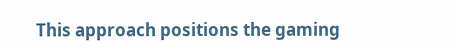This approach positions the gaming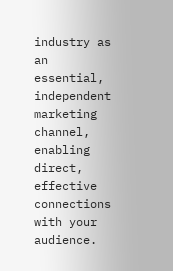industry as an essential, independent marketing channel, enabling direct, effective connections with your audience.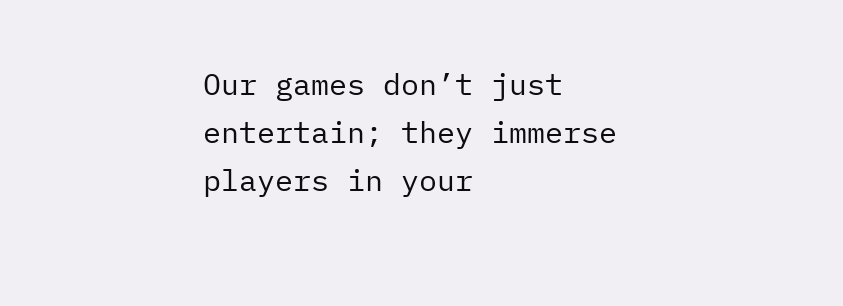Our games don’t just entertain; they immerse players in your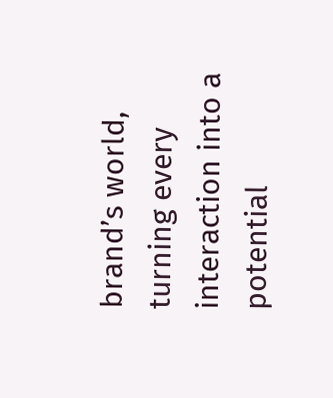brand’s world, turning every interaction into a potential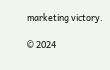marketing victory.

© 2024